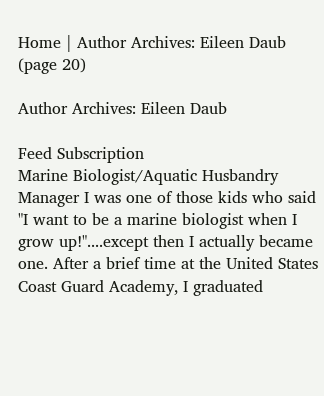Home | Author Archives: Eileen Daub (page 20)

Author Archives: Eileen Daub

Feed Subscription
Marine Biologist/Aquatic Husbandry Manager I was one of those kids who said "I want to be a marine biologist when I grow up!"....except then I actually became one. After a brief time at the United States Coast Guard Academy, I graduated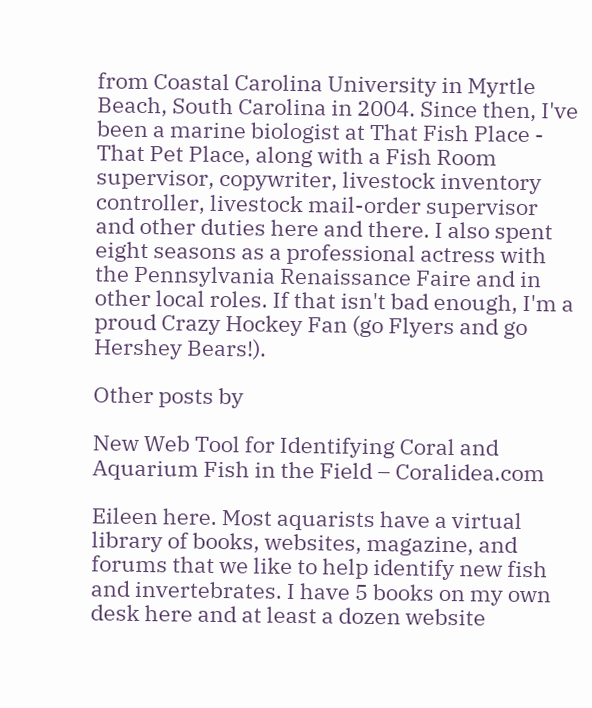from Coastal Carolina University in Myrtle Beach, South Carolina in 2004. Since then, I've been a marine biologist at That Fish Place - That Pet Place, along with a Fish Room supervisor, copywriter, livestock inventory controller, livestock mail-order supervisor and other duties here and there. I also spent eight seasons as a professional actress with the Pennsylvania Renaissance Faire and in other local roles. If that isn't bad enough, I'm a proud Crazy Hockey Fan (go Flyers and go Hershey Bears!).

Other posts by

New Web Tool for Identifying Coral and Aquarium Fish in the Field – Coralidea.com

Eileen here. Most aquarists have a virtual library of books, websites, magazine, and forums that we like to help identify new fish and invertebrates. I have 5 books on my own desk here and at least a dozen website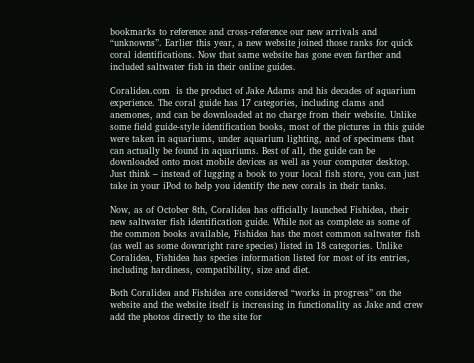bookmarks to reference and cross-reference our new arrivals and “unknowns”. Earlier this year, a new website joined those ranks for quick coral identifications. Now that same website has gone even farther and included saltwater fish in their online guides.

Coralidea.com  is the product of Jake Adams and his decades of aquarium experience. The coral guide has 17 categories, including clams and anemones, and can be downloaded at no charge from their website. Unlike some field guide-style identification books, most of the pictures in this guide were taken in aquariums, under aquarium lighting, and of specimens that can actually be found in aquariums. Best of all, the guide can be downloaded onto most mobile devices as well as your computer desktop. Just think – instead of lugging a book to your local fish store, you can just take in your iPod to help you identify the new corals in their tanks.

Now, as of October 8th, Coralidea has officially launched Fishidea, their new saltwater fish identification guide. While not as complete as some of the common books available, Fishidea has the most common saltwater fish (as well as some downright rare species) listed in 18 categories. Unlike Coralidea, Fishidea has species information listed for most of its entries, including hardiness, compatibility, size and diet.

Both Coralidea and Fishidea are considered “works in progress” on the website and the website itself is increasing in functionality as Jake and crew add the photos directly to the site for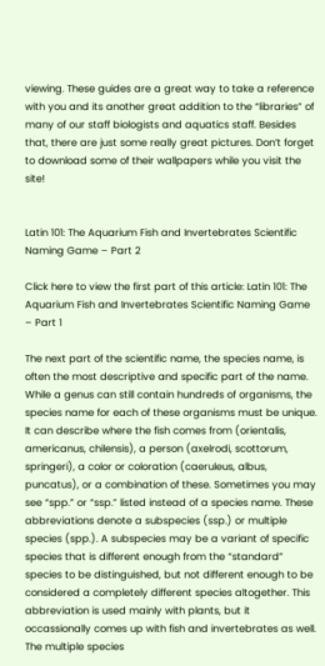viewing. These guides are a great way to take a reference with you and its another great addition to the “libraries” of many of our staff biologists and aquatics staff. Besides that, there are just some really great pictures. Don’t forget to download some of their wallpapers while you visit the site!


Latin 101: The Aquarium Fish and Invertebrates Scientific Naming Game – Part 2

Click here to view the first part of this article: Latin 101: The Aquarium Fish and Invertebrates Scientific Naming Game – Part 1

The next part of the scientific name, the species name, is often the most descriptive and specific part of the name. While a genus can still contain hundreds of organisms, the species name for each of these organisms must be unique. It can describe where the fish comes from (orientalis, americanus, chilensis), a person (axelrodi, scottorum, springeri), a color or coloration (caeruleus, albus, puncatus), or a combination of these. Sometimes you may see “spp.” or “ssp.” listed instead of a species name. These abbreviations denote a subspecies (ssp.) or multiple species (spp.). A subspecies may be a variant of specific species that is different enough from the “standard” species to be distinguished, but not different enough to be considered a completely different species altogether. This abbreviation is used mainly with plants, but it occassionally comes up with fish and invertebrates as well. The multiple species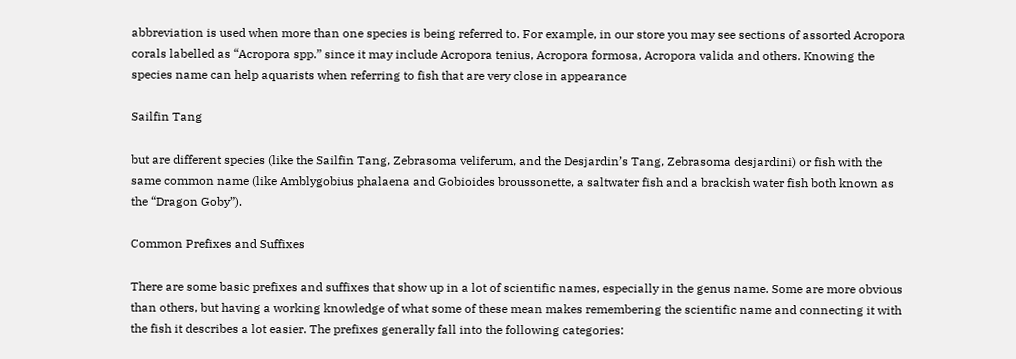abbreviation is used when more than one species is being referred to. For example, in our store you may see sections of assorted Acropora corals labelled as “Acropora spp.” since it may include Acropora tenius, Acropora formosa, Acropora valida and others. Knowing the species name can help aquarists when referring to fish that are very close in appearance

Sailfin Tang

but are different species (like the Sailfin Tang, Zebrasoma veliferum, and the Desjardin’s Tang, Zebrasoma desjardini) or fish with the same common name (like Amblygobius phalaena and Gobioides broussonette, a saltwater fish and a brackish water fish both known as the “Dragon Goby”).

Common Prefixes and Suffixes

There are some basic prefixes and suffixes that show up in a lot of scientific names, especially in the genus name. Some are more obvious than others, but having a working knowledge of what some of these mean makes remembering the scientific name and connecting it with the fish it describes a lot easier. The prefixes generally fall into the following categories: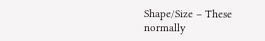Shape/Size – These normally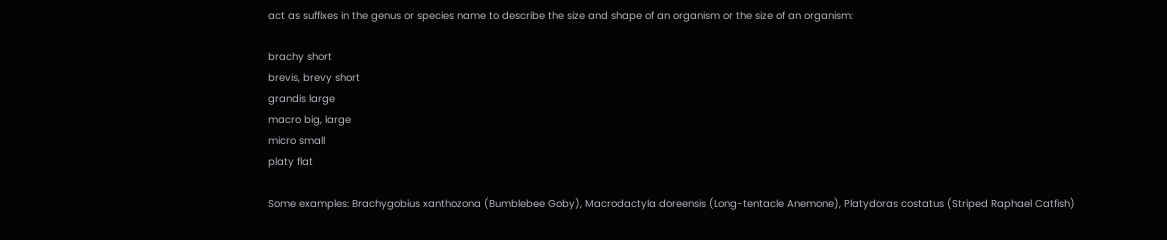act as suffixes in the genus or species name to describe the size and shape of an organism or the size of an organism:

brachy short
brevis, brevy short
grandis large
macro big, large
micro small
platy flat

Some examples: Brachygobius xanthozona (Bumblebee Goby), Macrodactyla doreensis (Long-tentacle Anemone), Platydoras costatus (Striped Raphael Catfish)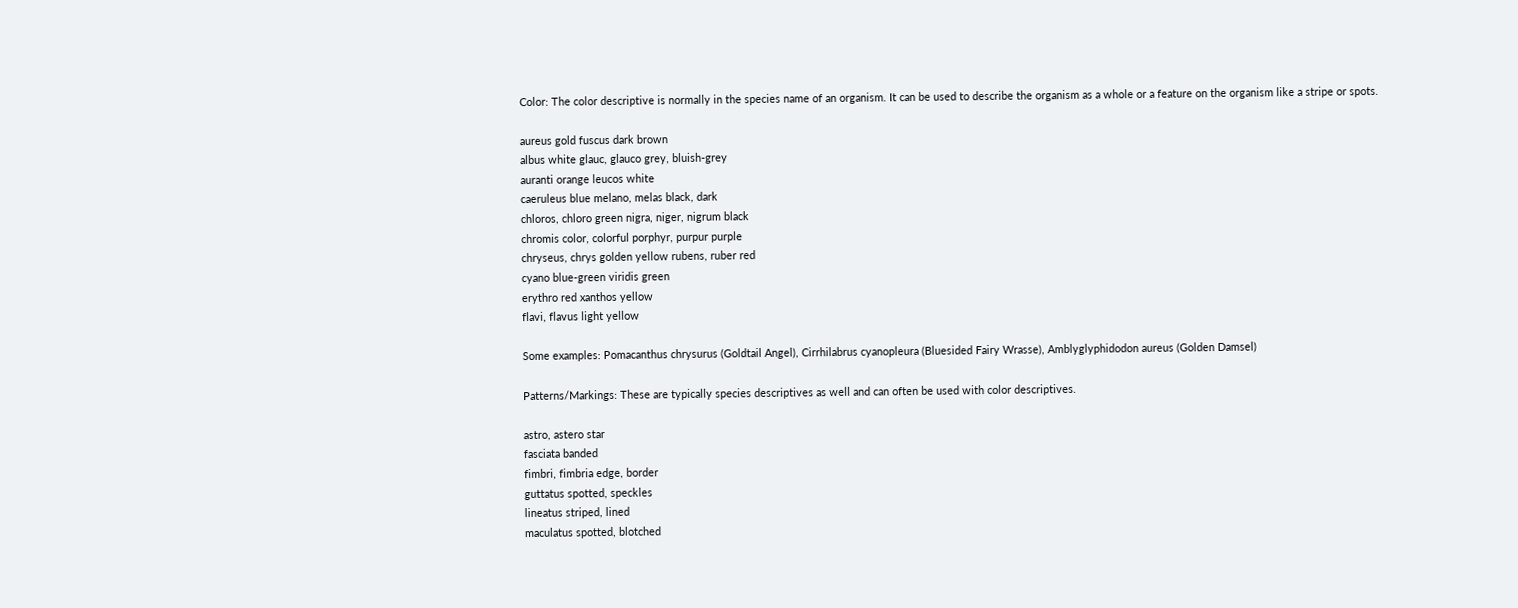Color: The color descriptive is normally in the species name of an organism. It can be used to describe the organism as a whole or a feature on the organism like a stripe or spots.

aureus gold fuscus dark brown
albus white glauc, glauco grey, bluish-grey
auranti orange leucos white
caeruleus blue melano, melas black, dark
chloros, chloro green nigra, niger, nigrum black
chromis color, colorful porphyr, purpur purple
chryseus, chrys golden yellow rubens, ruber red
cyano blue-green viridis green
erythro red xanthos yellow
flavi, flavus light yellow

Some examples: Pomacanthus chrysurus (Goldtail Angel), Cirrhilabrus cyanopleura (Bluesided Fairy Wrasse), Amblyglyphidodon aureus (Golden Damsel)

Patterns/Markings: These are typically species descriptives as well and can often be used with color descriptives.

astro, astero star
fasciata banded
fimbri, fimbria edge, border
guttatus spotted, speckles
lineatus striped, lined
maculatus spotted, blotched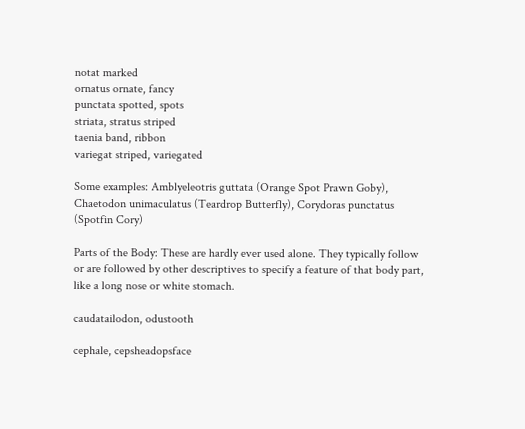notat marked
ornatus ornate, fancy
punctata spotted, spots
striata, stratus striped
taenia band, ribbon
variegat striped, variegated

Some examples: Amblyeleotris guttata (Orange Spot Prawn Goby), Chaetodon unimaculatus (Teardrop Butterfly), Corydoras punctatus (Spotfin Cory)

Parts of the Body: These are hardly ever used alone. They typically follow or are followed by other descriptives to specify a feature of that body part, like a long nose or white stomach.

caudatailodon, odustooth

cephale, cepsheadopsface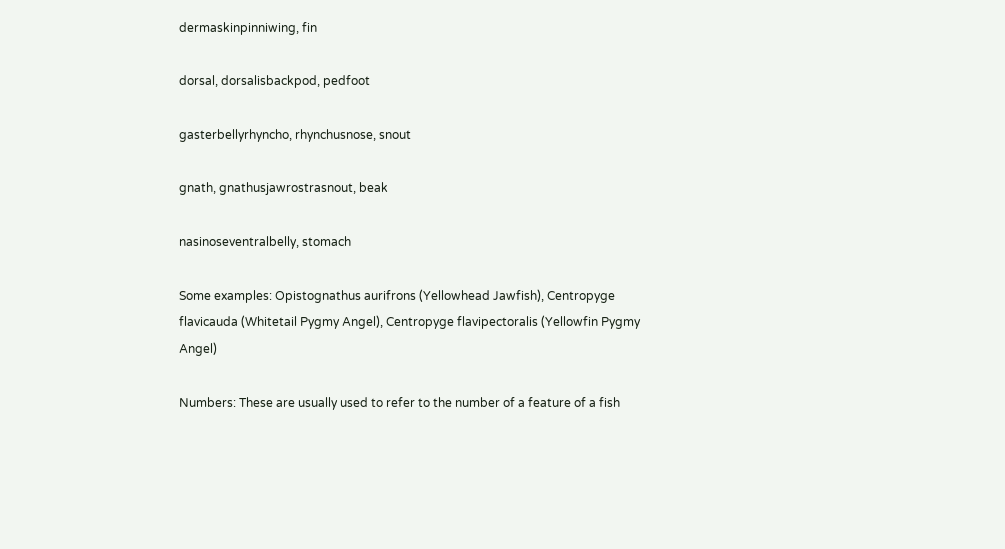dermaskinpinniwing, fin

dorsal, dorsalisbackpod, pedfoot

gasterbellyrhyncho, rhynchusnose, snout

gnath, gnathusjawrostrasnout, beak

nasinoseventralbelly, stomach

Some examples: Opistognathus aurifrons (Yellowhead Jawfish), Centropyge flavicauda (Whitetail Pygmy Angel), Centropyge flavipectoralis (Yellowfin Pygmy Angel)

Numbers: These are usually used to refer to the number of a feature of a fish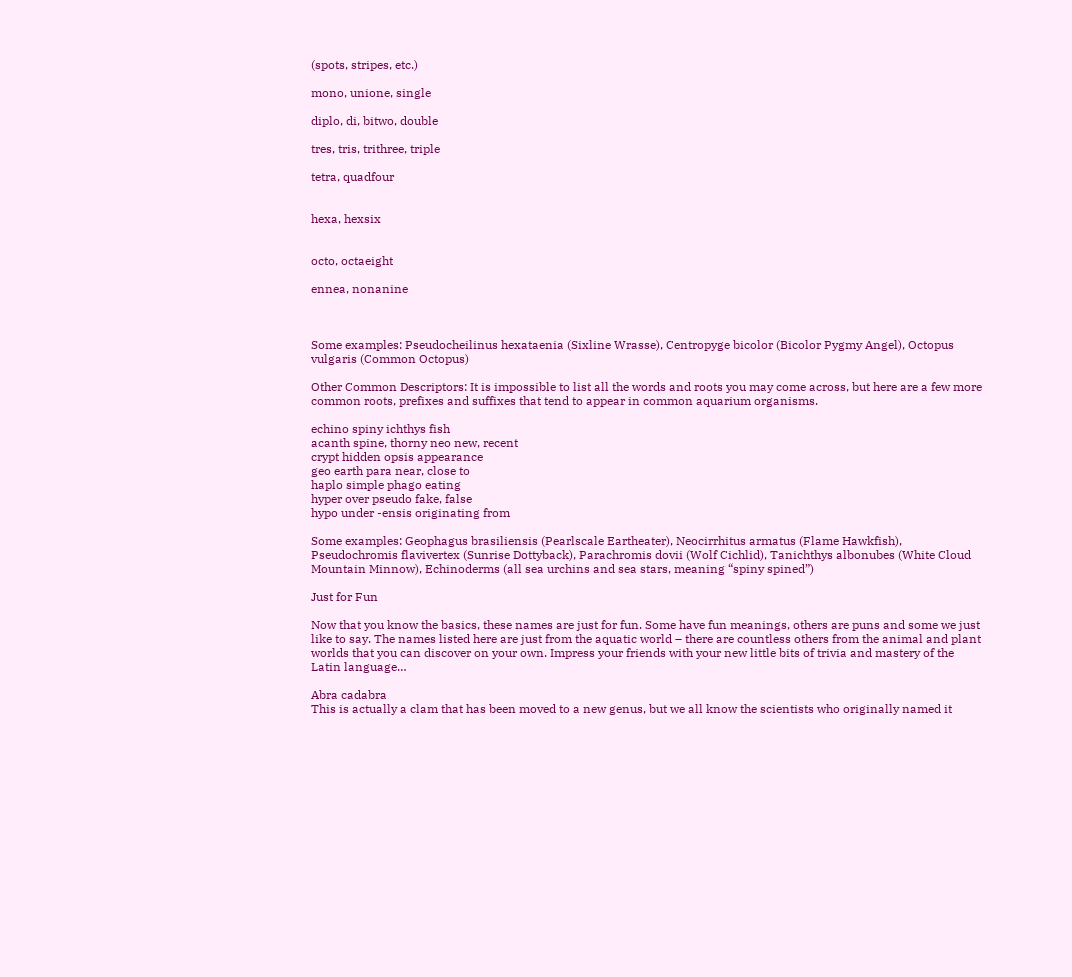(spots, stripes, etc.)

mono, unione, single

diplo, di, bitwo, double

tres, tris, trithree, triple

tetra, quadfour


hexa, hexsix


octo, octaeight

ennea, nonanine



Some examples: Pseudocheilinus hexataenia (Sixline Wrasse), Centropyge bicolor (Bicolor Pygmy Angel), Octopus vulgaris (Common Octopus)

Other Common Descriptors: It is impossible to list all the words and roots you may come across, but here are a few more common roots, prefixes and suffixes that tend to appear in common aquarium organisms.

echino spiny ichthys fish
acanth spine, thorny neo new, recent
crypt hidden opsis appearance
geo earth para near, close to
haplo simple phago eating
hyper over pseudo fake, false
hypo under -ensis originating from

Some examples: Geophagus brasiliensis (Pearlscale Eartheater), Neocirrhitus armatus (Flame Hawkfish), Pseudochromis flavivertex (Sunrise Dottyback), Parachromis dovii (Wolf Cichlid), Tanichthys albonubes (White Cloud Mountain Minnow), Echinoderms (all sea urchins and sea stars, meaning “spiny spined”)

Just for Fun

Now that you know the basics, these names are just for fun. Some have fun meanings, others are puns and some we just like to say. The names listed here are just from the aquatic world – there are countless others from the animal and plant worlds that you can discover on your own. Impress your friends with your new little bits of trivia and mastery of the Latin language…

Abra cadabra
This is actually a clam that has been moved to a new genus, but we all know the scientists who originally named it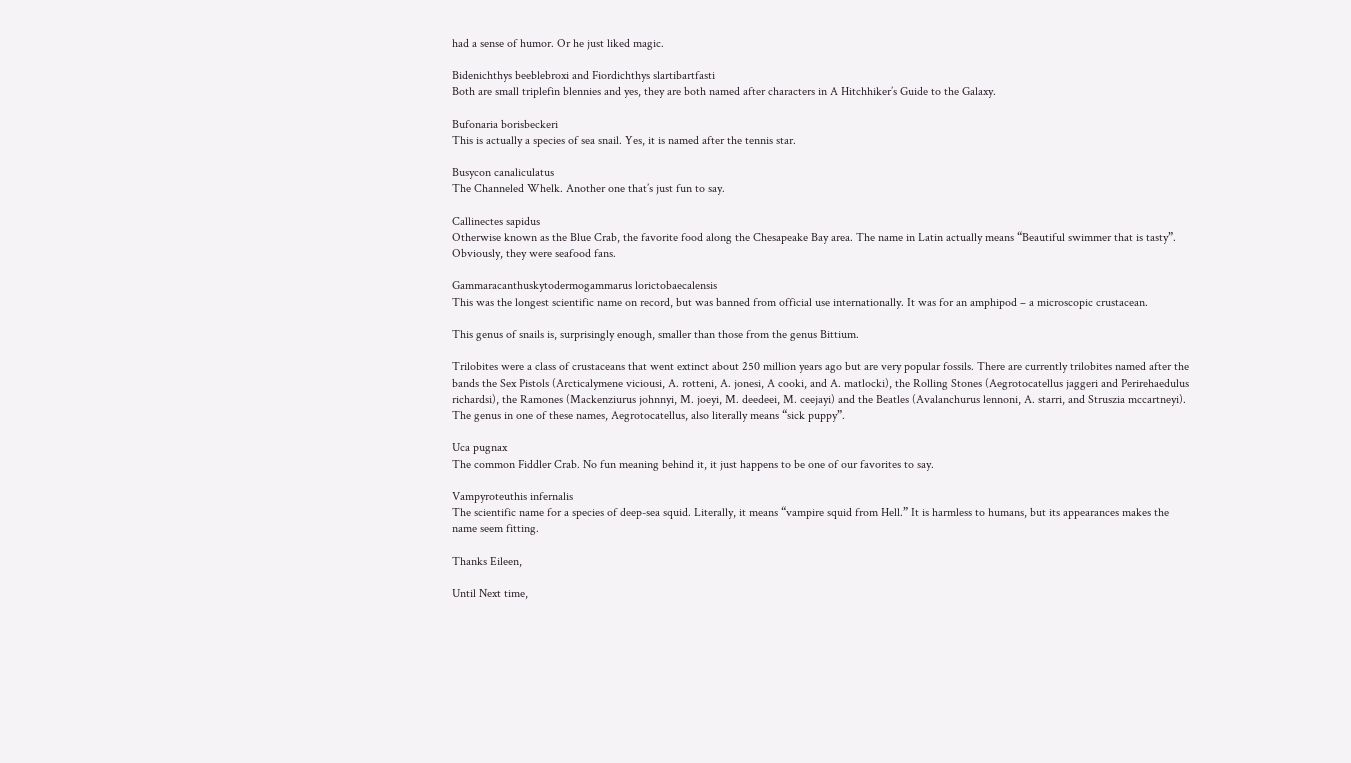had a sense of humor. Or he just liked magic.

Bidenichthys beeblebroxi and Fiordichthys slartibartfasti
Both are small triplefin blennies and yes, they are both named after characters in A Hitchhiker’s Guide to the Galaxy.

Bufonaria borisbeckeri
This is actually a species of sea snail. Yes, it is named after the tennis star.

Busycon canaliculatus
The Channeled Whelk. Another one that’s just fun to say.

Callinectes sapidus
Otherwise known as the Blue Crab, the favorite food along the Chesapeake Bay area. The name in Latin actually means “Beautiful swimmer that is tasty”. Obviously, they were seafood fans.

Gammaracanthuskytodermogammarus lorictobaecalensis
This was the longest scientific name on record, but was banned from official use internationally. It was for an amphipod – a microscopic crustacean.

This genus of snails is, surprisingly enough, smaller than those from the genus Bittium.

Trilobites were a class of crustaceans that went extinct about 250 million years ago but are very popular fossils. There are currently trilobites named after the bands the Sex Pistols (Arcticalymene viciousi, A. rotteni, A. jonesi, A cooki, and A. matlocki), the Rolling Stones (Aegrotocatellus jaggeri and Perirehaedulus richardsi), the Ramones (Mackenziurus johnnyi, M. joeyi, M. deedeei, M. ceejayi) and the Beatles (Avalanchurus lennoni, A. starri, and Struszia mccartneyi). The genus in one of these names, Aegrotocatellus, also literally means “sick puppy”.

Uca pugnax
The common Fiddler Crab. No fun meaning behind it, it just happens to be one of our favorites to say.

Vampyroteuthis infernalis
The scientific name for a species of deep-sea squid. Literally, it means “vampire squid from Hell.” It is harmless to humans, but its appearances makes the name seem fitting.

Thanks Eileen,

Until Next time,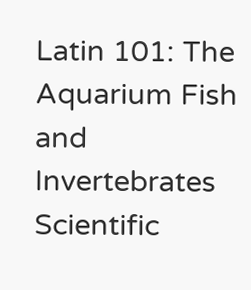Latin 101: The Aquarium Fish and Invertebrates Scientific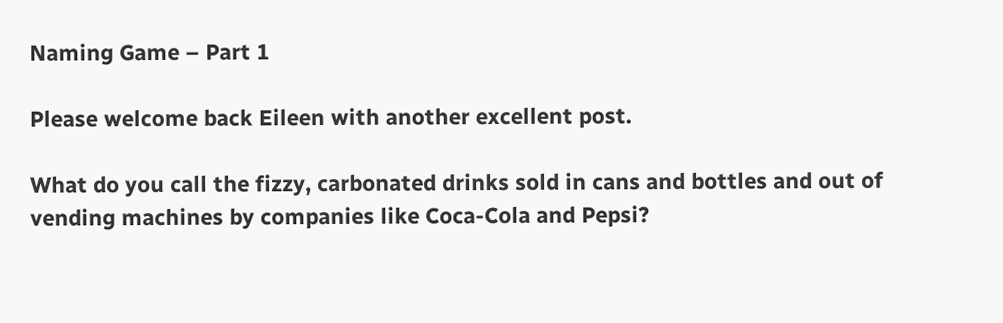Naming Game – Part 1

Please welcome back Eileen with another excellent post.

What do you call the fizzy, carbonated drinks sold in cans and bottles and out of vending machines by companies like Coca-Cola and Pepsi?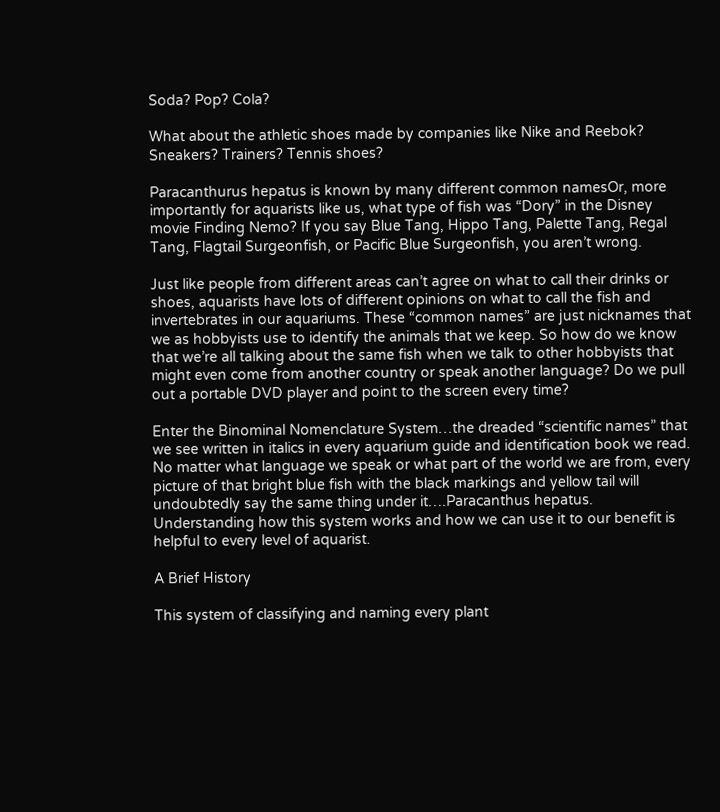Soda? Pop? Cola?

What about the athletic shoes made by companies like Nike and Reebok? Sneakers? Trainers? Tennis shoes?

Paracanthurus hepatus is known by many different common namesOr, more importantly for aquarists like us, what type of fish was “Dory” in the Disney movie Finding Nemo? If you say Blue Tang, Hippo Tang, Palette Tang, Regal Tang, Flagtail Surgeonfish, or Pacific Blue Surgeonfish, you aren’t wrong.

Just like people from different areas can’t agree on what to call their drinks or shoes, aquarists have lots of different opinions on what to call the fish and invertebrates in our aquariums. These “common names” are just nicknames that we as hobbyists use to identify the animals that we keep. So how do we know that we’re all talking about the same fish when we talk to other hobbyists that might even come from another country or speak another language? Do we pull out a portable DVD player and point to the screen every time?

Enter the Binominal Nomenclature System…the dreaded “scientific names” that we see written in italics in every aquarium guide and identification book we read. No matter what language we speak or what part of the world we are from, every picture of that bright blue fish with the black markings and yellow tail will undoubtedly say the same thing under it….Paracanthus hepatus. Understanding how this system works and how we can use it to our benefit is helpful to every level of aquarist.

A Brief History

This system of classifying and naming every plant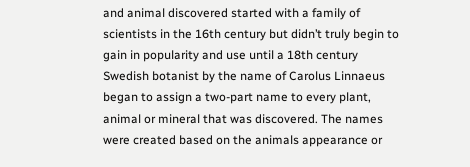and animal discovered started with a family of scientists in the 16th century but didn’t truly begin to gain in popularity and use until a 18th century Swedish botanist by the name of Carolus Linnaeus began to assign a two-part name to every plant, animal or mineral that was discovered. The names were created based on the animals appearance or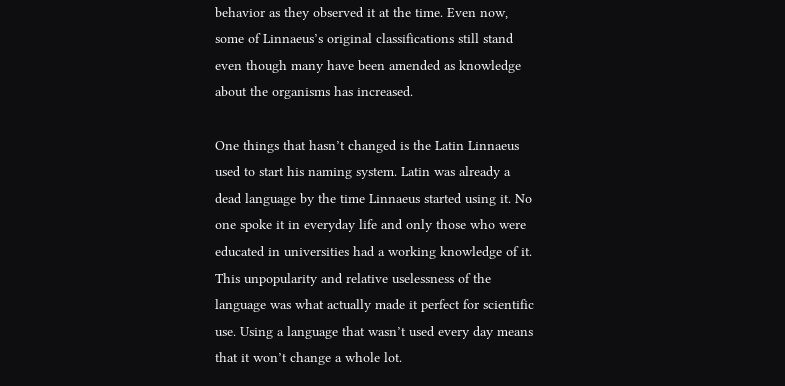behavior as they observed it at the time. Even now, some of Linnaeus’s original classifications still stand even though many have been amended as knowledge about the organisms has increased.

One things that hasn’t changed is the Latin Linnaeus used to start his naming system. Latin was already a dead language by the time Linnaeus started using it. No one spoke it in everyday life and only those who were educated in universities had a working knowledge of it. This unpopularity and relative uselessness of the language was what actually made it perfect for scientific use. Using a language that wasn’t used every day means that it won’t change a whole lot.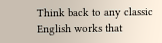Think back to any classic English works that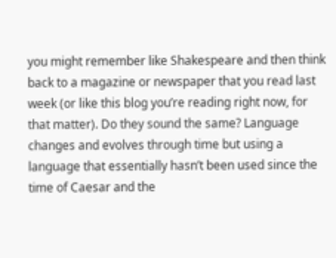you might remember like Shakespeare and then think back to a magazine or newspaper that you read last week (or like this blog you’re reading right now, for that matter). Do they sound the same? Language changes and evolves through time but using a language that essentially hasn’t been used since the time of Caesar and the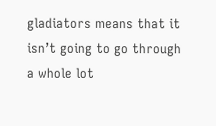gladiators means that it isn’t going to go through a whole lot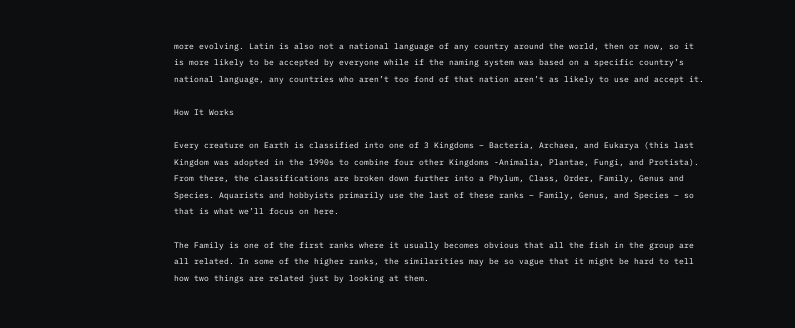more evolving. Latin is also not a national language of any country around the world, then or now, so it is more likely to be accepted by everyone while if the naming system was based on a specific country’s national language, any countries who aren’t too fond of that nation aren’t as likely to use and accept it.

How It Works

Every creature on Earth is classified into one of 3 Kingdoms – Bacteria, Archaea, and Eukarya (this last Kingdom was adopted in the 1990s to combine four other Kingdoms -Animalia, Plantae, Fungi, and Protista). From there, the classifications are broken down further into a Phylum, Class, Order, Family, Genus and Species. Aquarists and hobbyists primarily use the last of these ranks – Family, Genus, and Species – so that is what we’ll focus on here.

The Family is one of the first ranks where it usually becomes obvious that all the fish in the group are all related. In some of the higher ranks, the similarities may be so vague that it might be hard to tell how two things are related just by looking at them.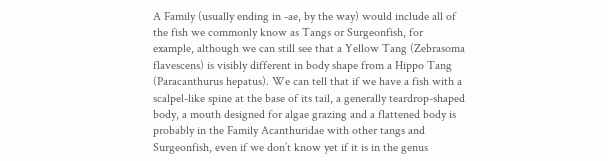A Family (usually ending in -ae, by the way) would include all of the fish we commonly know as Tangs or Surgeonfish, for example, although we can still see that a Yellow Tang (Zebrasoma flavescens) is visibly different in body shape from a Hippo Tang (Paracanthurus hepatus). We can tell that if we have a fish with a scalpel-like spine at the base of its tail, a generally teardrop-shaped body, a mouth designed for algae grazing and a flattened body is probably in the Family Acanthuridae with other tangs and Surgeonfish, even if we don’t know yet if it is in the genus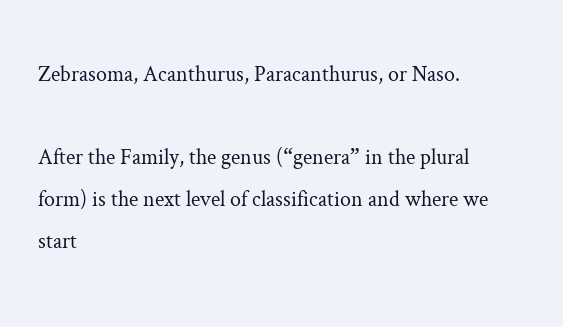Zebrasoma, Acanthurus, Paracanthurus, or Naso.

After the Family, the genus (“genera” in the plural form) is the next level of classification and where we start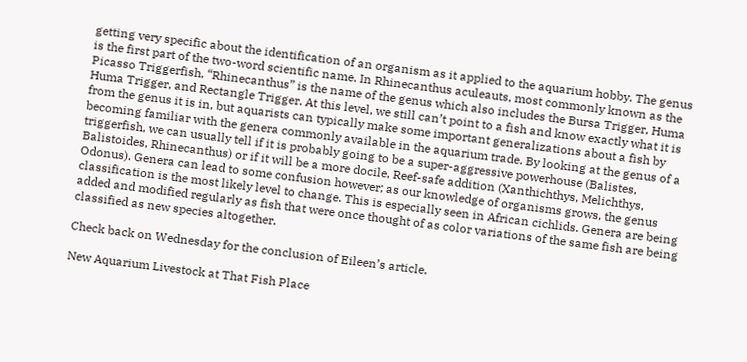getting very specific about the identification of an organism as it applied to the aquarium hobby. The genus is the first part of the two-word scientific name. In Rhinecanthus aculeauts, most commonly known as the Picasso Triggerfish, “Rhinecanthus” is the name of the genus which also includes the Bursa Trigger, Huma Huma Trigger, and Rectangle Trigger. At this level, we still can’t point to a fish and know exactly what it is from the genus it is in, but aquarists can typically make some important generalizations about a fish by becoming familiar with the genera commonly available in the aquarium trade. By looking at the genus of a triggerfish, we can usually tell if it is probably going to be a super-aggressive powerhouse (Balistes, Balistoides, Rhinecanthus) or if it will be a more docile, Reef-safe addition (Xanthichthys, Melichthys, Odonus). Genera can lead to some confusion however; as our knowledge of organisms grows, the genus classification is the most likely level to change. This is especially seen in African cichlids. Genera are being added and modified regularly as fish that were once thought of as color variations of the same fish are being classified as new species altogether.

Check back on Wednesday for the conclusion of Eileen’s article.

New Aquarium Livestock at That Fish Place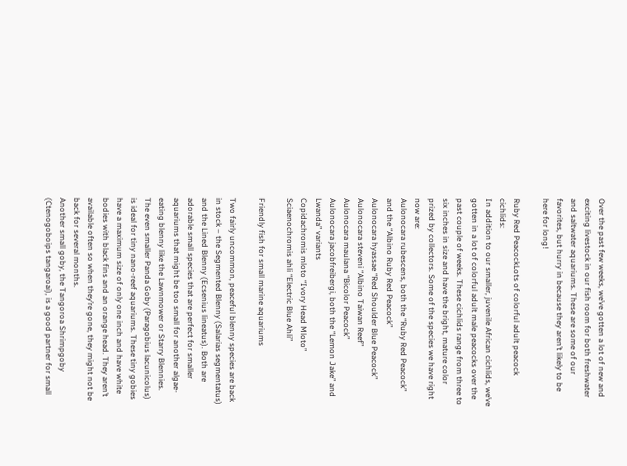Over the past few weeks, we’ve gotten a lot of new and exciting livestock in our fish room for both freshwater and saltwater aquariums. These are some of our favorites, but hurry in because they aren’t likely to be here for long!

Ruby Red PeacockLots of colorful adult peacock cichlids:
In addition to our smaller, juvenile African cichlids, we’ve gotten in a lot of colorful adult male peacocks over the past couple of weeks. These cichlids range from three to six inches in size and have the bright, mature color prized by collectors. Some of the species we have right now are:
Aulonocara rubescens, both the “Ruby Red Peacock” and the “Albino Ruby Red Peacock”
Aulonocara hyassae “Red Shoulder Blue Peacock”
Aulonocara steveni “Albino Taiwan Reef”
Aulonocara maulana “Bicolor Peacock”
Aulonocara jacobfreibergi, both the “Lemon Jake” and Lwanda” variants
Copidachromis mloto “Ivory Head Mloto”
Sciaenochromis ahli “Electric Blue Ahli”

Friendly fish for small marine aquariums

Two fairly uncommon, peaceful blenny species are back in stock – the Segmented Blenny (Salarias segmentatus) and the Lined Blenny (Ecsenius lineatus). Both are adorable small species that are perfect for smaller aquariums that might be too small for another algae-eating blenny like the Lawnmower or Starry Blennies.
The even smaller Panda Goby (Paragobius lacunicolus) is ideal for tiny nano-reef aquariums. These tiny gobies have a maximum size of only one inch and have white bodies with black fins and an orange head. They aren’t available often so when they’re gone, they might not be back for several months.
Another small goby, the Tangoroa Shrimpgoby (Ctenogoboips tangaroai), is a good partner for small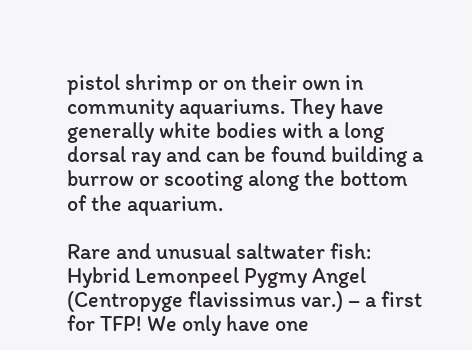pistol shrimp or on their own in community aquariums. They have generally white bodies with a long dorsal ray and can be found building a burrow or scooting along the bottom of the aquarium.

Rare and unusual saltwater fish:
Hybrid Lemonpeel Pygmy Angel (Centropyge flavissimus var.) – a first for TFP! We only have one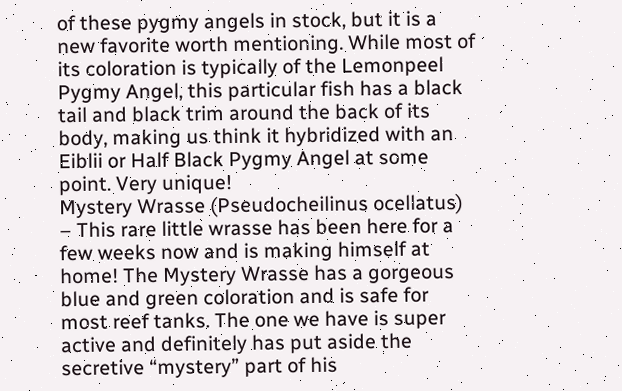of these pygmy angels in stock, but it is a new favorite worth mentioning. While most of its coloration is typically of the Lemonpeel Pygmy Angel, this particular fish has a black tail and black trim around the back of its body, making us think it hybridized with an Eiblii or Half Black Pygmy Angel at some point. Very unique!
Mystery Wrasse (Pseudocheilinus ocellatus) – This rare little wrasse has been here for a few weeks now and is making himself at home! The Mystery Wrasse has a gorgeous blue and green coloration and is safe for most reef tanks. The one we have is super active and definitely has put aside the secretive “mystery” part of his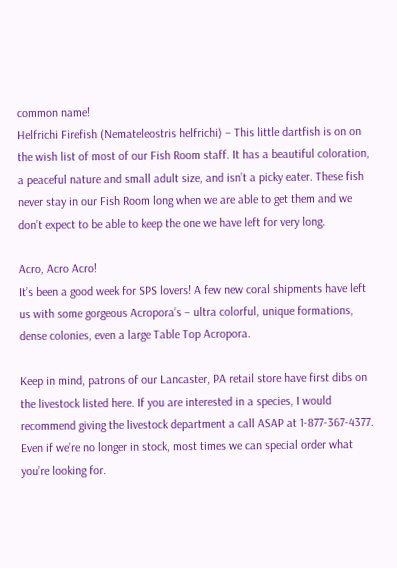common name!
Helfrichi Firefish (Nemateleostris helfrichi) – This little dartfish is on on the wish list of most of our Fish Room staff. It has a beautiful coloration, a peaceful nature and small adult size, and isn’t a picky eater. These fish never stay in our Fish Room long when we are able to get them and we don’t expect to be able to keep the one we have left for very long.

Acro, Acro Acro!
It’s been a good week for SPS lovers! A few new coral shipments have left us with some gorgeous Acropora’s – ultra colorful, unique formations, dense colonies, even a large Table Top Acropora.

Keep in mind, patrons of our Lancaster, PA retail store have first dibs on the livestock listed here. If you are interested in a species, I would recommend giving the livestock department a call ASAP at 1-877-367-4377. Even if we’re no longer in stock, most times we can special order what you’re looking for.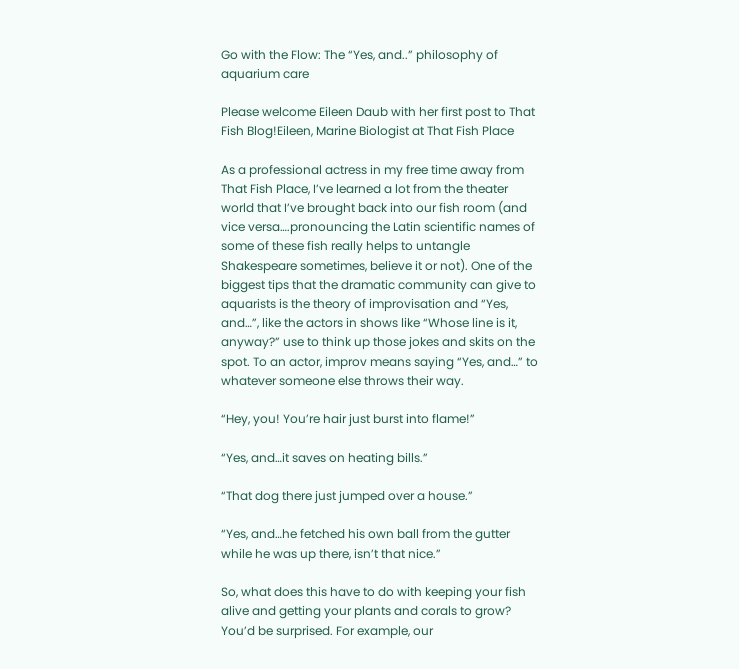Go with the Flow: The “Yes, and..” philosophy of aquarium care

Please welcome Eileen Daub with her first post to That Fish Blog!Eileen, Marine Biologist at That Fish Place

As a professional actress in my free time away from That Fish Place, I’ve learned a lot from the theater world that I’ve brought back into our fish room (and vice versa….pronouncing the Latin scientific names of some of these fish really helps to untangle Shakespeare sometimes, believe it or not). One of the biggest tips that the dramatic community can give to aquarists is the theory of improvisation and “Yes, and…”, like the actors in shows like “Whose line is it, anyway?” use to think up those jokes and skits on the spot. To an actor, improv means saying “Yes, and…” to whatever someone else throws their way.

“Hey, you! You’re hair just burst into flame!”

“Yes, and…it saves on heating bills.”

“That dog there just jumped over a house.”

“Yes, and…he fetched his own ball from the gutter while he was up there, isn’t that nice.”

So, what does this have to do with keeping your fish alive and getting your plants and corals to grow? You’d be surprised. For example, our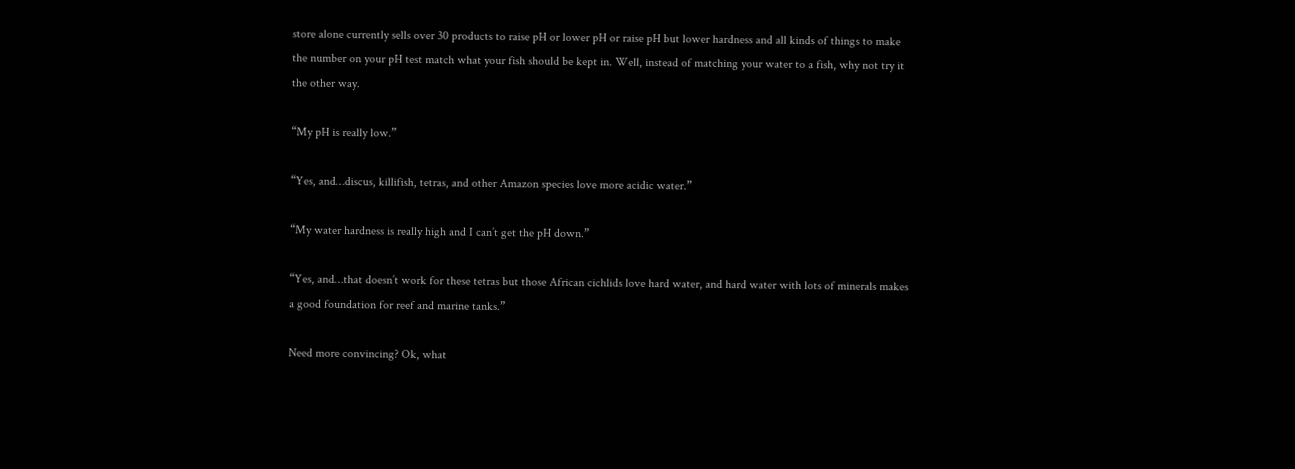store alone currently sells over 30 products to raise pH or lower pH or raise pH but lower hardness and all kinds of things to make the number on your pH test match what your fish should be kept in. Well, instead of matching your water to a fish, why not try it the other way.

“My pH is really low.”

“Yes, and…discus, killifish, tetras, and other Amazon species love more acidic water.”

“My water hardness is really high and I can’t get the pH down.”

“Yes, and…that doesn’t work for these tetras but those African cichlids love hard water, and hard water with lots of minerals makes a good foundation for reef and marine tanks.”

Need more convincing? Ok, what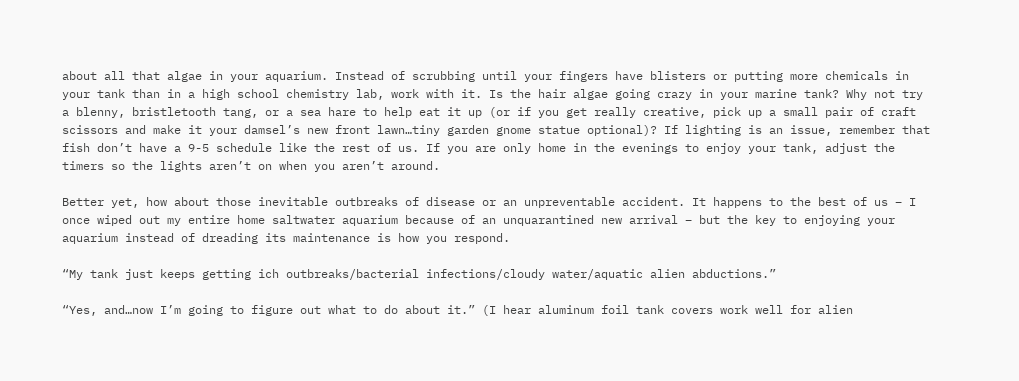about all that algae in your aquarium. Instead of scrubbing until your fingers have blisters or putting more chemicals in your tank than in a high school chemistry lab, work with it. Is the hair algae going crazy in your marine tank? Why not try a blenny, bristletooth tang, or a sea hare to help eat it up (or if you get really creative, pick up a small pair of craft scissors and make it your damsel’s new front lawn…tiny garden gnome statue optional)? If lighting is an issue, remember that fish don’t have a 9-5 schedule like the rest of us. If you are only home in the evenings to enjoy your tank, adjust the timers so the lights aren’t on when you aren’t around.

Better yet, how about those inevitable outbreaks of disease or an unpreventable accident. It happens to the best of us – I once wiped out my entire home saltwater aquarium because of an unquarantined new arrival – but the key to enjoying your aquarium instead of dreading its maintenance is how you respond.

“My tank just keeps getting ich outbreaks/bacterial infections/cloudy water/aquatic alien abductions.”

“Yes, and…now I’m going to figure out what to do about it.” (I hear aluminum foil tank covers work well for alien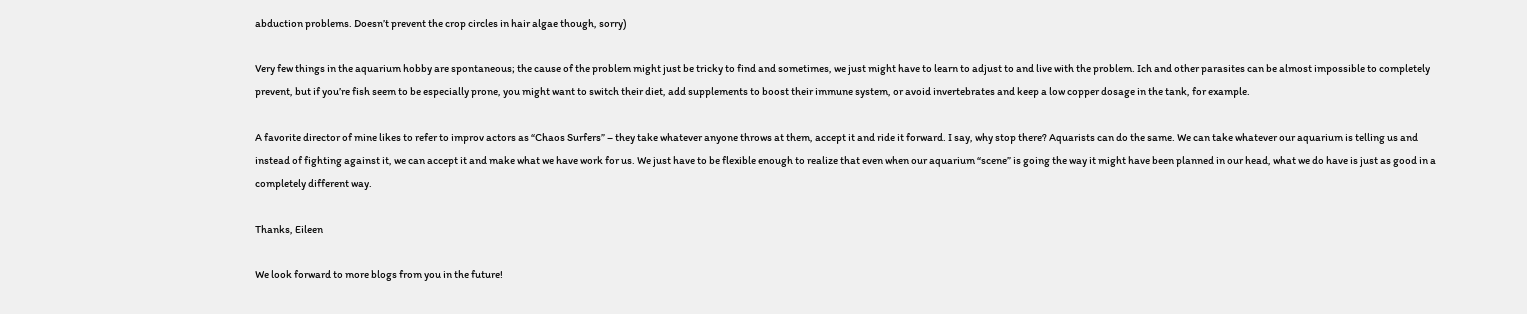abduction problems. Doesn’t prevent the crop circles in hair algae though, sorry)

Very few things in the aquarium hobby are spontaneous; the cause of the problem might just be tricky to find and sometimes, we just might have to learn to adjust to and live with the problem. Ich and other parasites can be almost impossible to completely prevent, but if you’re fish seem to be especially prone, you might want to switch their diet, add supplements to boost their immune system, or avoid invertebrates and keep a low copper dosage in the tank, for example.

A favorite director of mine likes to refer to improv actors as “Chaos Surfers” – they take whatever anyone throws at them, accept it and ride it forward. I say, why stop there? Aquarists can do the same. We can take whatever our aquarium is telling us and instead of fighting against it, we can accept it and make what we have work for us. We just have to be flexible enough to realize that even when our aquarium “scene” is going the way it might have been planned in our head, what we do have is just as good in a completely different way.

Thanks, Eileen

We look forward to more blogs from you in the future!